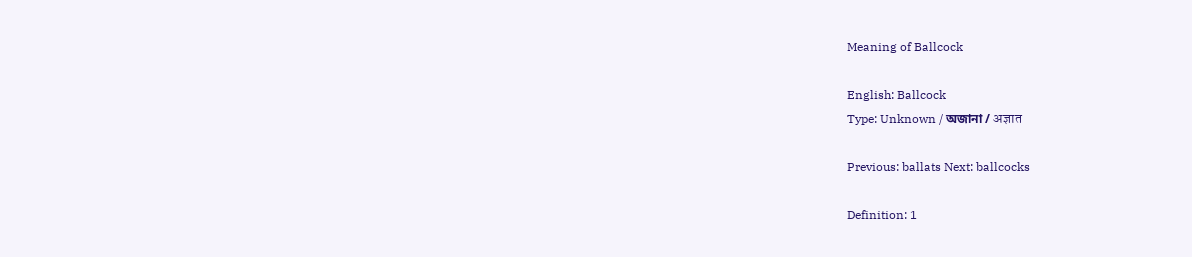Meaning of Ballcock

English: Ballcock
Type: Unknown / অজানা / अज्ञात

Previous: ballats Next: ballcocks

Definition: 1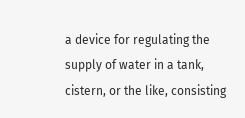a device for regulating the supply of water in a tank, cistern, or the like, consisting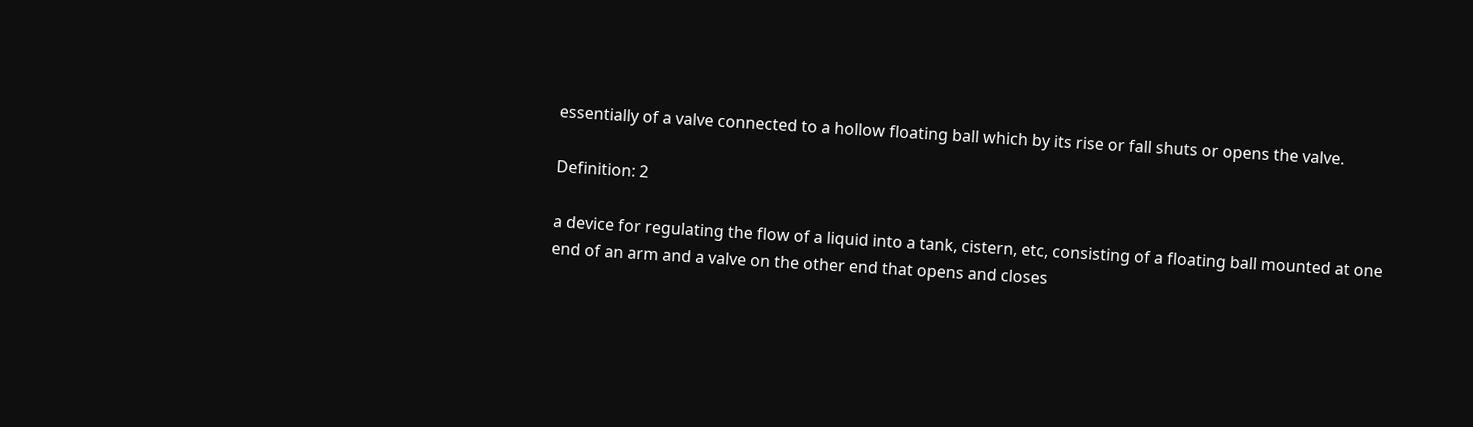essentially of a valve connected to a hollow floating ball which by its rise or fall shuts or opens the valve.

Definition: 2

a device for regulating the flow of a liquid into a tank, cistern, etc, consisting of a floating ball mounted at one end of an arm and a valve on the other end that opens and closes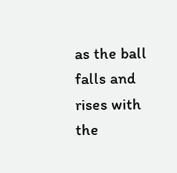as the ball falls and rises with the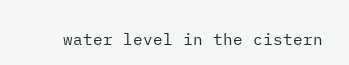water level in the cistern